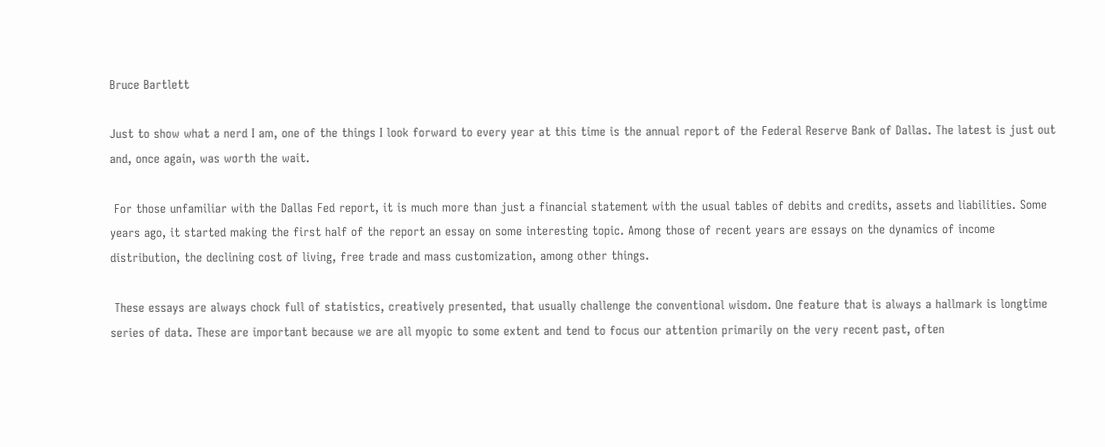Bruce Bartlett

Just to show what a nerd I am, one of the things I look forward to every year at this time is the annual report of the Federal Reserve Bank of Dallas. The latest is just out and, once again, was worth the wait.

 For those unfamiliar with the Dallas Fed report, it is much more than just a financial statement with the usual tables of debits and credits, assets and liabilities. Some years ago, it started making the first half of the report an essay on some interesting topic. Among those of recent years are essays on the dynamics of income distribution, the declining cost of living, free trade and mass customization, among other things.

 These essays are always chock full of statistics, creatively presented, that usually challenge the conventional wisdom. One feature that is always a hallmark is longtime series of data. These are important because we are all myopic to some extent and tend to focus our attention primarily on the very recent past, often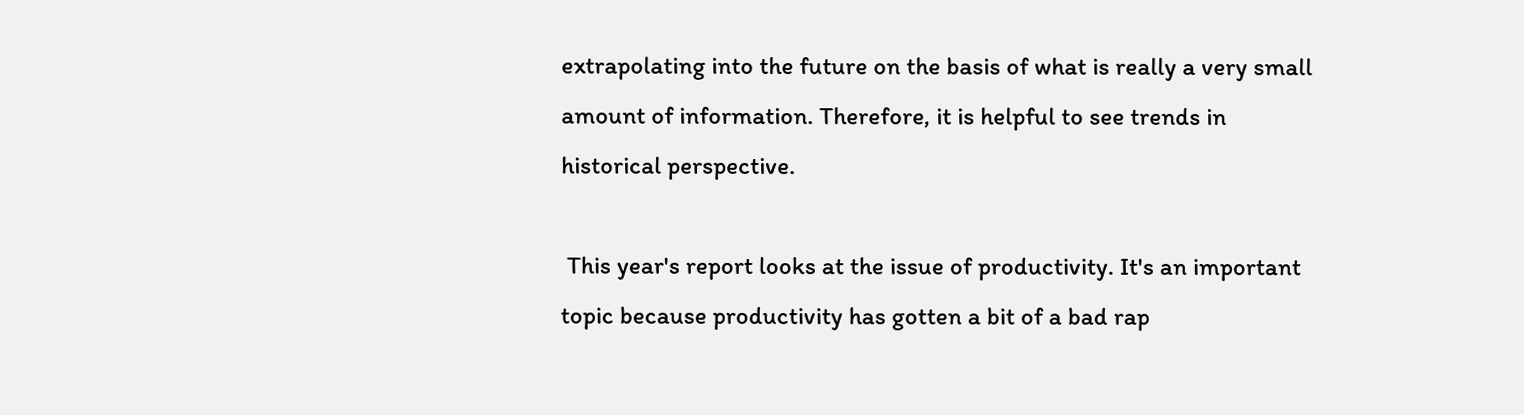extrapolating into the future on the basis of what is really a very small amount of information. Therefore, it is helpful to see trends in historical perspective.

 This year's report looks at the issue of productivity. It's an important topic because productivity has gotten a bit of a bad rap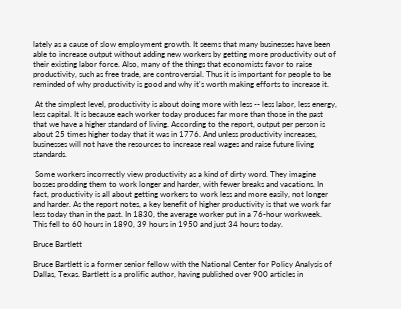lately as a cause of slow employment growth. It seems that many businesses have been able to increase output without adding new workers by getting more productivity out of their existing labor force. Also, many of the things that economists favor to raise productivity, such as free trade, are controversial. Thus it is important for people to be reminded of why productivity is good and why it's worth making efforts to increase it.

 At the simplest level, productivity is about doing more with less -- less labor, less energy, less capital. It is because each worker today produces far more than those in the past that we have a higher standard of living. According to the report, output per person is about 25 times higher today that it was in 1776. And unless productivity increases, businesses will not have the resources to increase real wages and raise future living standards.

 Some workers incorrectly view productivity as a kind of dirty word. They imagine bosses prodding them to work longer and harder, with fewer breaks and vacations. In fact, productivity is all about getting workers to work less and more easily, not longer and harder. As the report notes, a key benefit of higher productivity is that we work far less today than in the past. In 1830, the average worker put in a 76-hour workweek. This fell to 60 hours in 1890, 39 hours in 1950 and just 34 hours today.

Bruce Bartlett

Bruce Bartlett is a former senior fellow with the National Center for Policy Analysis of Dallas, Texas. Bartlett is a prolific author, having published over 900 articles in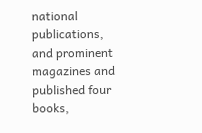national publications, and prominent magazines and published four books,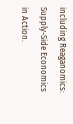including Reaganomics: Supply-Side Economics in Action.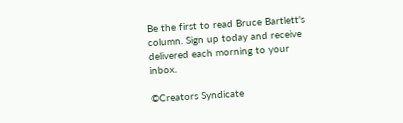Be the first to read Bruce Bartlett's column. Sign up today and receive delivered each morning to your inbox.

©Creators Syndicate